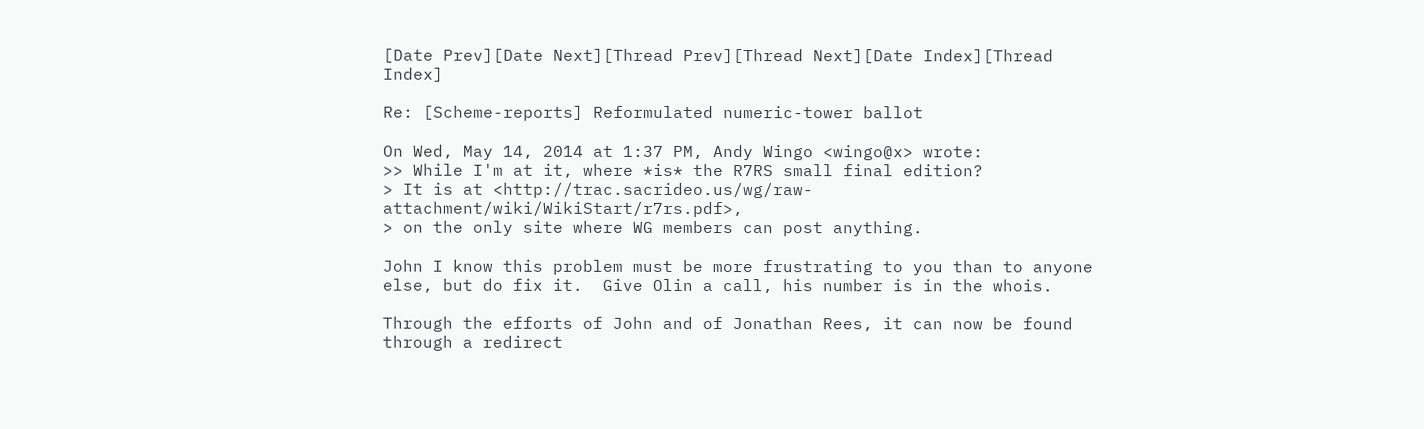[Date Prev][Date Next][Thread Prev][Thread Next][Date Index][Thread Index]

Re: [Scheme-reports] Reformulated numeric-tower ballot

On Wed, May 14, 2014 at 1:37 PM, Andy Wingo <wingo@x> wrote:
>> While I'm at it, where *is* the R7RS small final edition?
> It is at <http://trac.sacrideo.us/wg/raw-attachment/wiki/WikiStart/r7rs.pdf>,
> on the only site where WG members can post anything.

John I know this problem must be more frustrating to you than to anyone
else, but do fix it.  Give Olin a call, his number is in the whois.

Through the efforts of John and of Jonathan Rees, it can now be found through a redirect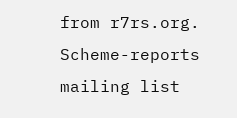from r7rs.org.
Scheme-reports mailing list